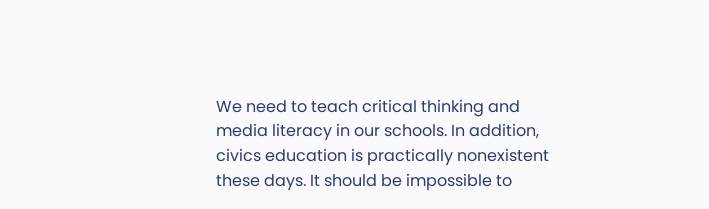We need to teach critical thinking and media literacy in our schools. In addition, civics education is practically nonexistent these days. It should be impossible to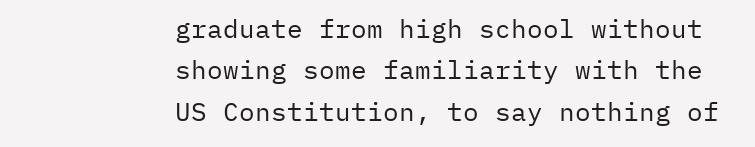graduate from high school without showing some familiarity with the US Constitution, to say nothing of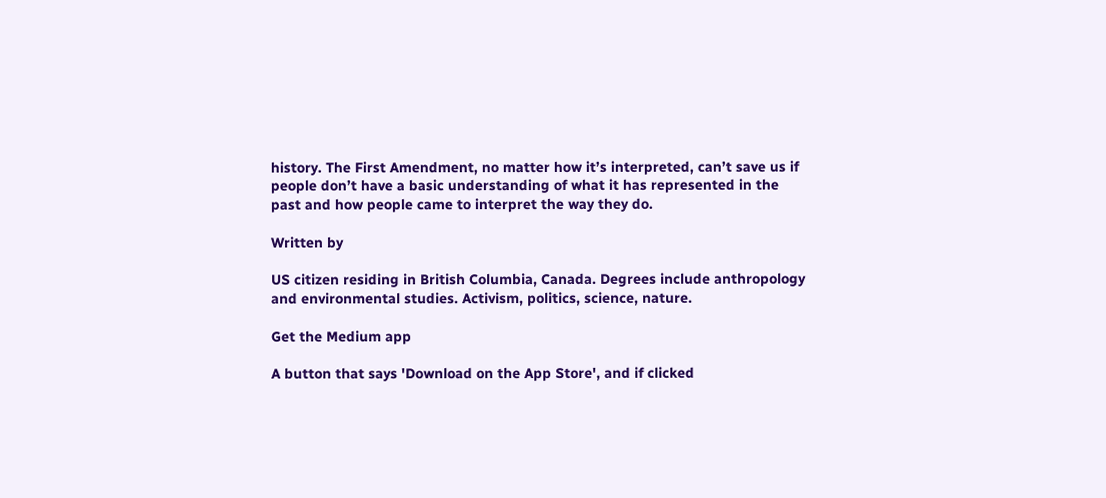history. The First Amendment, no matter how it’s interpreted, can’t save us if people don’t have a basic understanding of what it has represented in the past and how people came to interpret the way they do.

Written by

US citizen residing in British Columbia, Canada. Degrees include anthropology and environmental studies. Activism, politics, science, nature.

Get the Medium app

A button that says 'Download on the App Store', and if clicked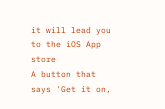it will lead you to the iOS App store
A button that says 'Get it on,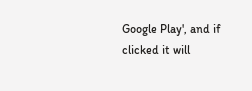Google Play', and if clicked it will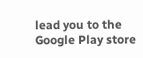lead you to the Google Play store